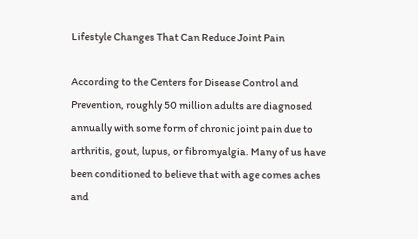Lifestyle Changes That Can Reduce Joint Pain

According to the Centers for Disease Control and Prevention, roughly 50 million adults are diagnosed annually with some form of chronic joint pain due to arthritis, gout, lupus, or fibromyalgia. Many of us have been conditioned to believe that with age comes aches and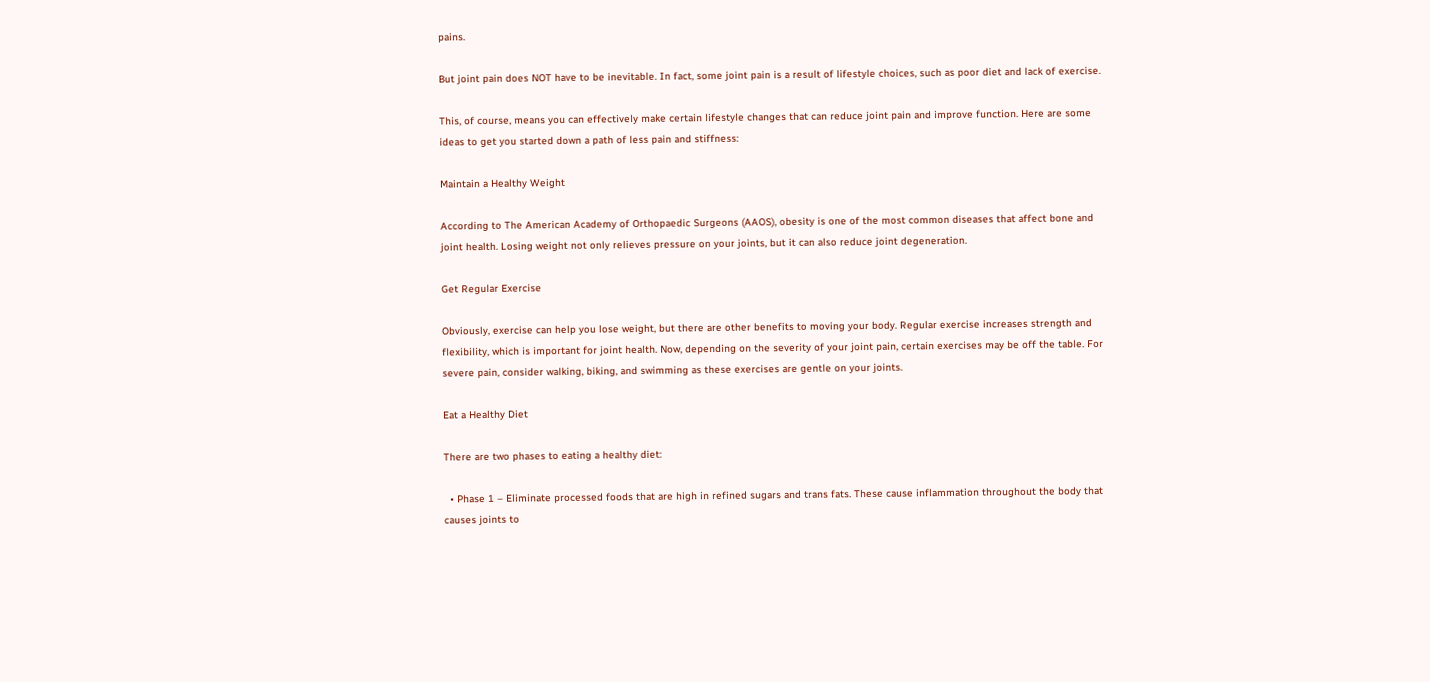pains.

But joint pain does NOT have to be inevitable. In fact, some joint pain is a result of lifestyle choices, such as poor diet and lack of exercise.

This, of course, means you can effectively make certain lifestyle changes that can reduce joint pain and improve function. Here are some ideas to get you started down a path of less pain and stiffness:

Maintain a Healthy Weight

According to The American Academy of Orthopaedic Surgeons (AAOS), obesity is one of the most common diseases that affect bone and joint health. Losing weight not only relieves pressure on your joints, but it can also reduce joint degeneration.

Get Regular Exercise

Obviously, exercise can help you lose weight, but there are other benefits to moving your body. Regular exercise increases strength and flexibility, which is important for joint health. Now, depending on the severity of your joint pain, certain exercises may be off the table. For severe pain, consider walking, biking, and swimming as these exercises are gentle on your joints.

Eat a Healthy Diet

There are two phases to eating a healthy diet:

  • Phase 1 – Eliminate processed foods that are high in refined sugars and trans fats. These cause inflammation throughout the body that causes joints to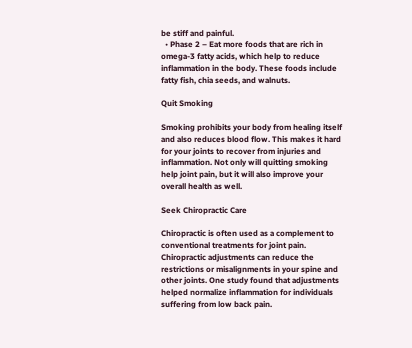be stiff and painful.
  • Phase 2 – Eat more foods that are rich in omega-3 fatty acids, which help to reduce inflammation in the body. These foods include fatty fish, chia seeds, and walnuts.

Quit Smoking

Smoking prohibits your body from healing itself and also reduces blood flow. This makes it hard for your joints to recover from injuries and inflammation. Not only will quitting smoking help joint pain, but it will also improve your overall health as well.

Seek Chiropractic Care

Chiropractic is often used as a complement to conventional treatments for joint pain. Chiropractic adjustments can reduce the restrictions or misalignments in your spine and other joints. One study found that adjustments helped normalize inflammation for individuals suffering from low back pain.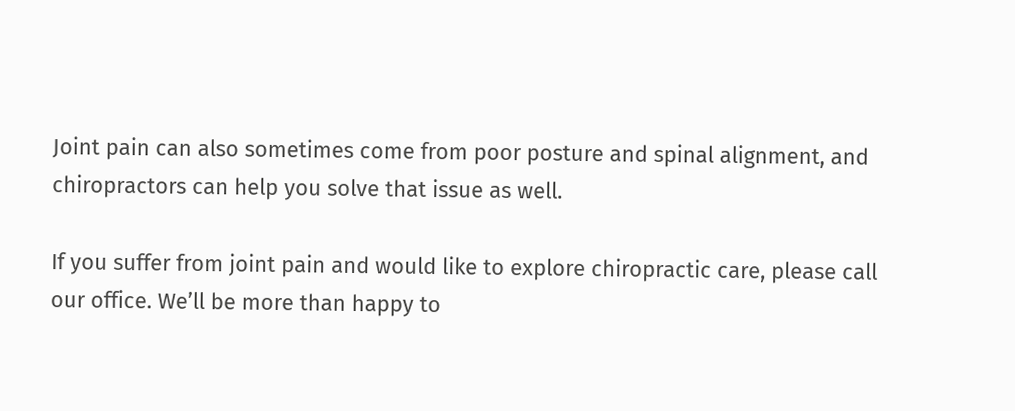Joint pain can also sometimes come from poor posture and spinal alignment, and chiropractors can help you solve that issue as well.

If you suffer from joint pain and would like to explore chiropractic care, please call our office. We’ll be more than happy to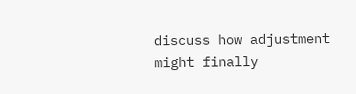discuss how adjustment might finally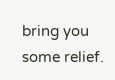bring you some relief.